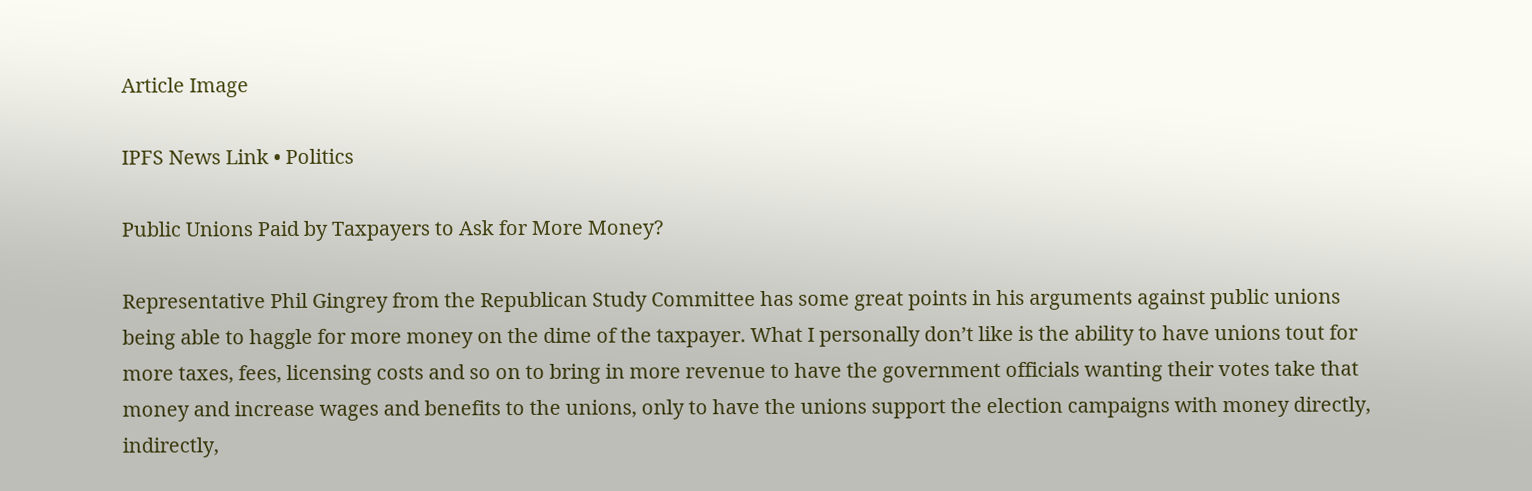Article Image

IPFS News Link • Politics

Public Unions Paid by Taxpayers to Ask for More Money?

Representative Phil Gingrey from the Republican Study Committee has some great points in his arguments against public unions being able to haggle for more money on the dime of the taxpayer. What I personally don’t like is the ability to have unions tout for more taxes, fees, licensing costs and so on to bring in more revenue to have the government officials wanting their votes take that money and increase wages and benefits to the unions, only to have the unions support the election campaigns with money directly, indirectly,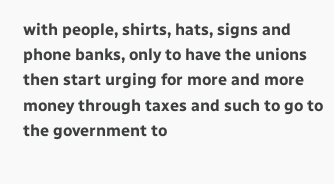with people, shirts, hats, signs and phone banks, only to have the unions then start urging for more and more money through taxes and such to go to the government to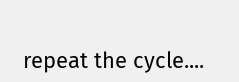repeat the cycle....